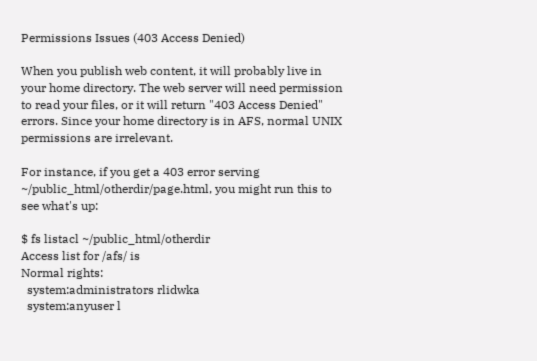Permissions Issues (403 Access Denied)

When you publish web content, it will probably live in your home directory. The web server will need permission to read your files, or it will return "403 Access Denied" errors. Since your home directory is in AFS, normal UNIX permissions are irrelevant.

For instance, if you get a 403 error serving ~/public_html/otherdir/page.html, you might run this to see what's up:

$ fs listacl ~/public_html/otherdir
Access list for /afs/ is
Normal rights:
  system:administrators rlidwka
  system:anyuser l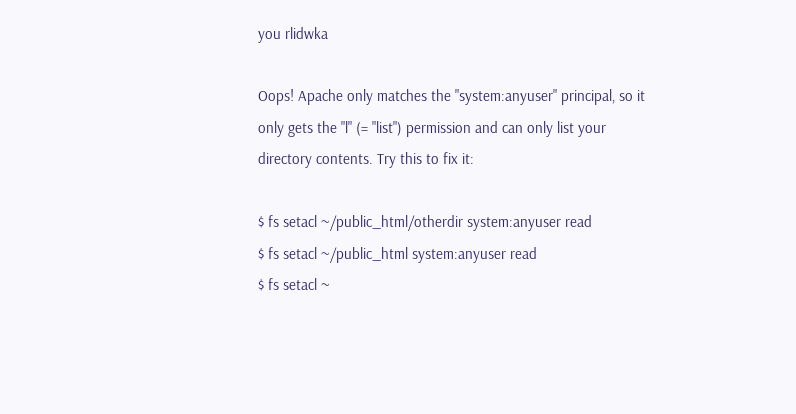you rlidwka

Oops! Apache only matches the "system:anyuser" principal, so it only gets the "l" (= "list") permission and can only list your directory contents. Try this to fix it:

$ fs setacl ~/public_html/otherdir system:anyuser read
$ fs setacl ~/public_html system:anyuser read
$ fs setacl ~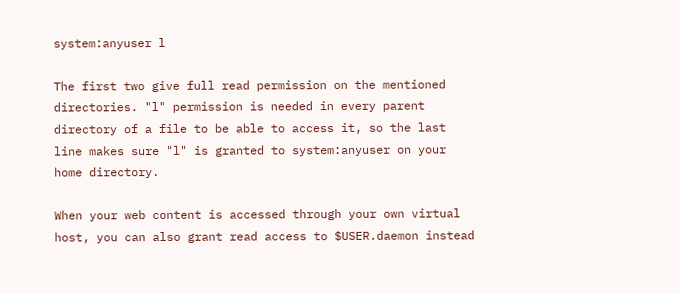system:anyuser l

The first two give full read permission on the mentioned directories. "l" permission is needed in every parent directory of a file to be able to access it, so the last line makes sure "l" is granted to system:anyuser on your home directory.

When your web content is accessed through your own virtual host, you can also grant read access to $USER.daemon instead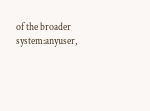of the broader system:anyuser,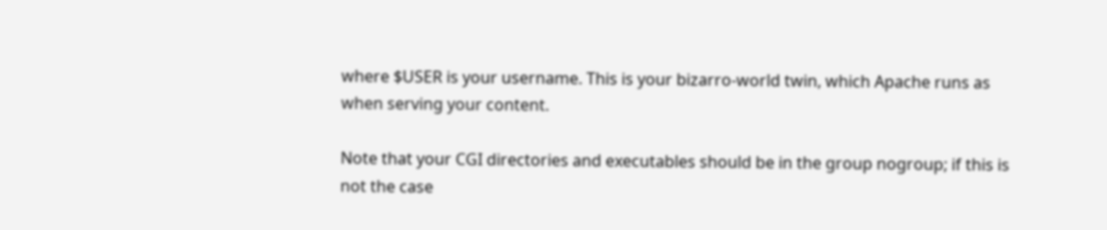where $USER is your username. This is your bizarro-world twin, which Apache runs as when serving your content.

Note that your CGI directories and executables should be in the group nogroup; if this is not the case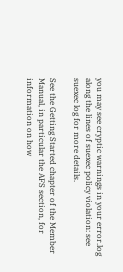you may see cryptic warnings in your error.log along the lines of suexec policy violation: see suexec log for more details.

See the Getting Started chapter of the Member Manual, in particular the AFS section, for information on how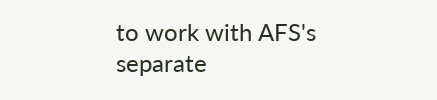to work with AFS's separate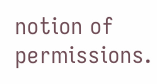notion of permissions.